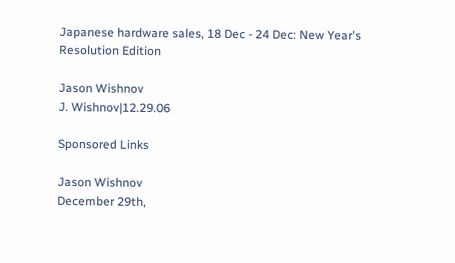Japanese hardware sales, 18 Dec - 24 Dec: New Year's Resolution Edition

Jason Wishnov
J. Wishnov|12.29.06

Sponsored Links

Jason Wishnov
December 29th,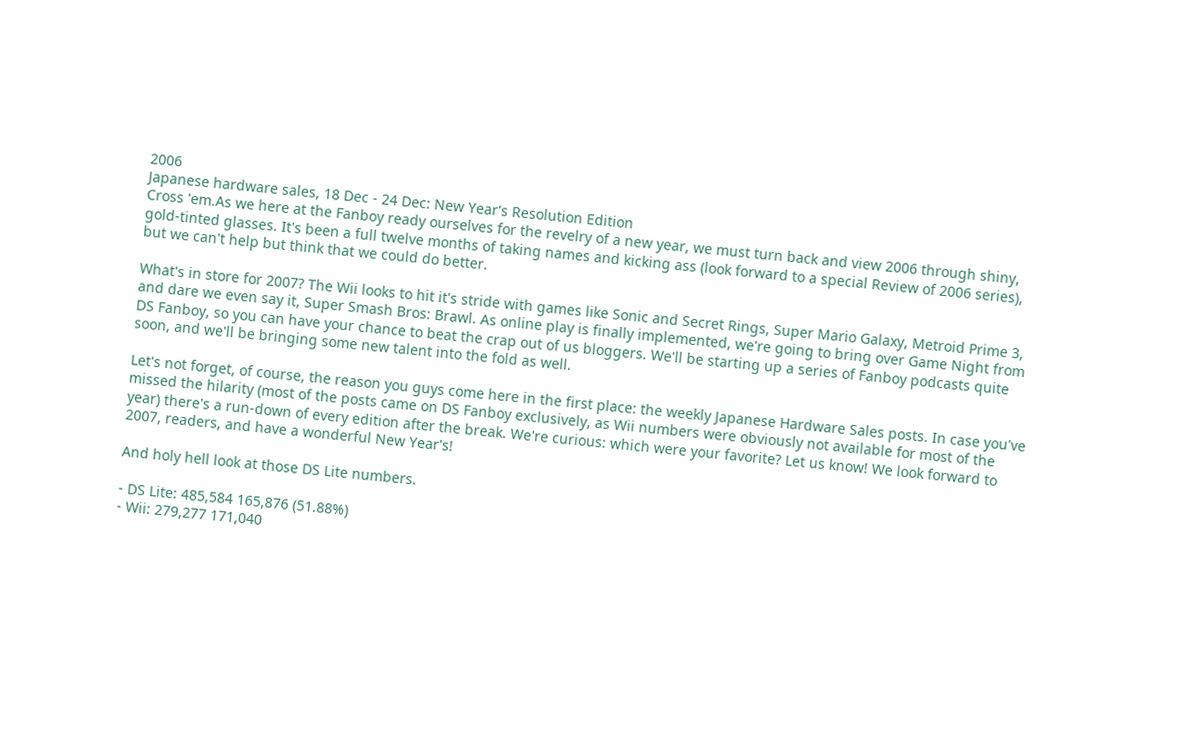2006
Japanese hardware sales, 18 Dec - 24 Dec: New Year's Resolution Edition
Cross 'em.As we here at the Fanboy ready ourselves for the revelry of a new year, we must turn back and view 2006 through shiny, gold-tinted glasses. It's been a full twelve months of taking names and kicking ass (look forward to a special Review of 2006 series), but we can't help but think that we could do better.

What's in store for 2007? The Wii looks to hit it's stride with games like Sonic and Secret Rings, Super Mario Galaxy, Metroid Prime 3, and dare we even say it, Super Smash Bros: Brawl. As online play is finally implemented, we're going to bring over Game Night from DS Fanboy, so you can have your chance to beat the crap out of us bloggers. We'll be starting up a series of Fanboy podcasts quite soon, and we'll be bringing some new talent into the fold as well.

Let's not forget, of course, the reason you guys come here in the first place: the weekly Japanese Hardware Sales posts. In case you've missed the hilarity (most of the posts came on DS Fanboy exclusively, as Wii numbers were obviously not available for most of the year) there's a run-down of every edition after the break. We're curious: which were your favorite? Let us know! We look forward to 2007, readers, and have a wonderful New Year's!

And holy hell look at those DS Lite numbers.

- DS Lite: 485,584 165,876 (51.88%)
- Wii: 279,277 171,040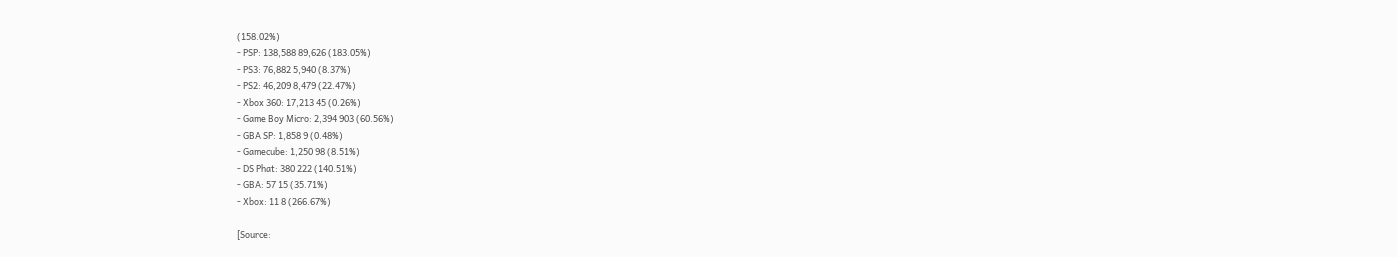(158.02%)
- PSP: 138,588 89,626 (183.05%)
- PS3: 76,882 5,940 (8.37%)
- PS2: 46,209 8,479 (22.47%)
- Xbox 360: 17,213 45 (0.26%)
- Game Boy Micro: 2,394 903 (60.56%)
- GBA SP: 1,858 9 (0.48%)
- Gamecube: 1,250 98 (8.51%)
- DS Phat: 380 222 (140.51%)
- GBA: 57 15 (35.71%)
- Xbox: 11 8 (266.67%)

[Source: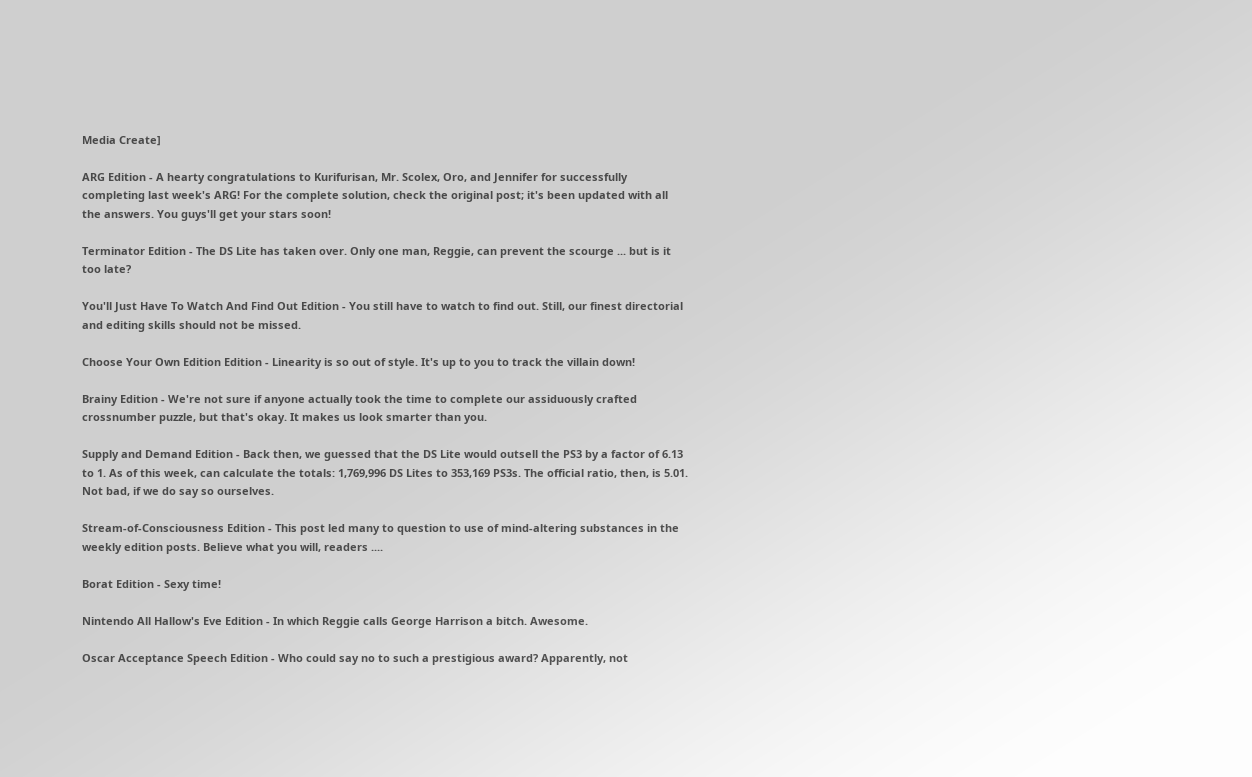Media Create]

ARG Edition - A hearty congratulations to Kurifurisan, Mr. Scolex, Oro, and Jennifer for successfully completing last week's ARG! For the complete solution, check the original post; it's been updated with all the answers. You guys'll get your stars soon!

Terminator Edition - The DS Lite has taken over. Only one man, Reggie, can prevent the scourge ... but is it too late?

You'll Just Have To Watch And Find Out Edition - You still have to watch to find out. Still, our finest directorial and editing skills should not be missed.

Choose Your Own Edition Edition - Linearity is so out of style. It's up to you to track the villain down!

Brainy Edition - We're not sure if anyone actually took the time to complete our assiduously crafted crossnumber puzzle, but that's okay. It makes us look smarter than you.

Supply and Demand Edition - Back then, we guessed that the DS Lite would outsell the PS3 by a factor of 6.13 to 1. As of this week, can calculate the totals: 1,769,996 DS Lites to 353,169 PS3s. The official ratio, then, is 5.01. Not bad, if we do say so ourselves.

Stream-of-Consciousness Edition - This post led many to question to use of mind-altering substances in the weekly edition posts. Believe what you will, readers ....

Borat Edition - Sexy time!

Nintendo All Hallow's Eve Edition - In which Reggie calls George Harrison a bitch. Awesome.

Oscar Acceptance Speech Edition - Who could say no to such a prestigious award? Apparently, not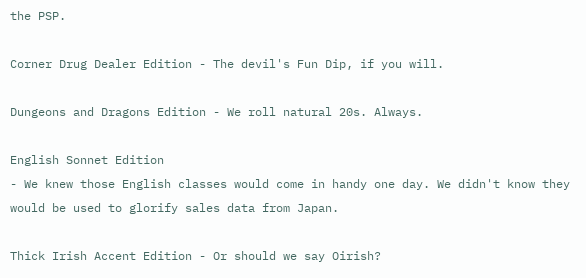the PSP.

Corner Drug Dealer Edition - The devil's Fun Dip, if you will.

Dungeons and Dragons Edition - We roll natural 20s. Always.

English Sonnet Edition
- We knew those English classes would come in handy one day. We didn't know they would be used to glorify sales data from Japan.

Thick Irish Accent Edition - Or should we say Oirish?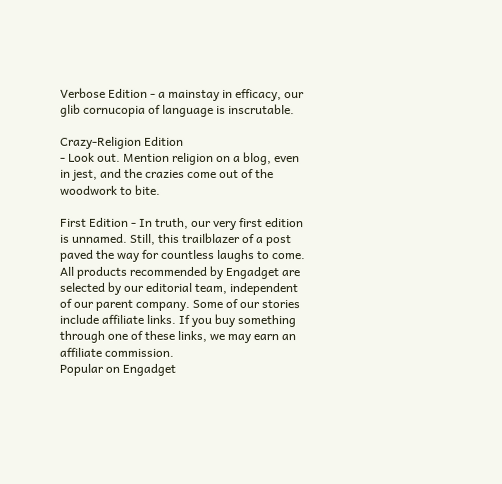Verbose Edition - a mainstay in efficacy, our glib cornucopia of language is inscrutable.

Crazy-Religion Edition
- Look out. Mention religion on a blog, even in jest, and the crazies come out of the woodwork to bite.

First Edition - In truth, our very first edition is unnamed. Still, this trailblazer of a post paved the way for countless laughs to come.
All products recommended by Engadget are selected by our editorial team, independent of our parent company. Some of our stories include affiliate links. If you buy something through one of these links, we may earn an affiliate commission.
Popular on Engadget